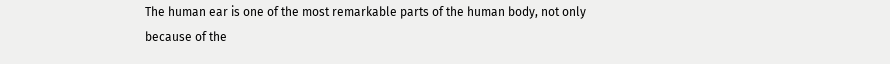The human ear is one of the most remarkable parts of the human body, not only because of the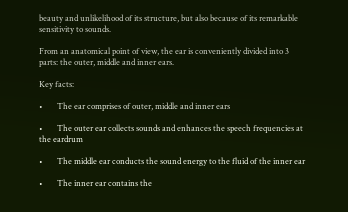beauty and unlikelihood of its structure, but also because of its remarkable sensitivity to sounds.

From an anatomical point of view, the ear is conveniently divided into 3 parts: the outer, middle and inner ears.

Key facts:

•       The ear comprises of outer, middle and inner ears

•       The outer ear collects sounds and enhances the speech frequencies at the eardrum

•       The middle ear conducts the sound energy to the fluid of the inner ear

•       The inner ear contains the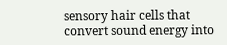sensory hair cells that convert sound energy into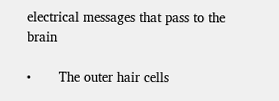electrical messages that pass to the brain

•       The outer hair cells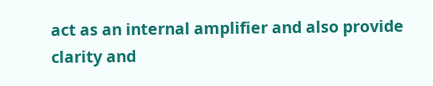act as an internal amplifier and also provide clarity and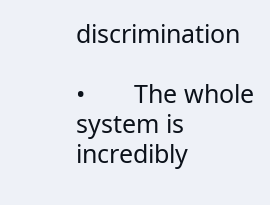discrimination

•       The whole system is incredibly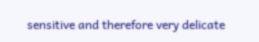sensitive and therefore very delicate